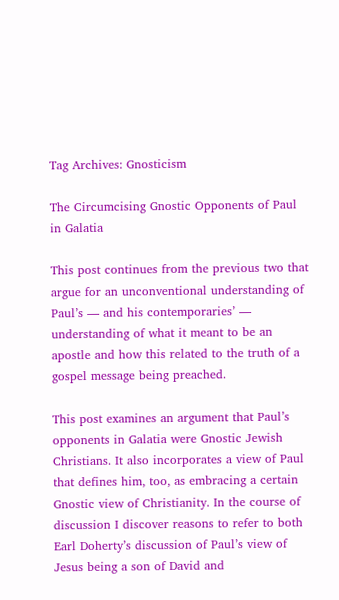Tag Archives: Gnosticism

The Circumcising Gnostic Opponents of Paul in Galatia

This post continues from the previous two that argue for an unconventional understanding of Paul’s — and his contemporaries’ — understanding of what it meant to be an apostle and how this related to the truth of a gospel message being preached.

This post examines an argument that Paul’s opponents in Galatia were Gnostic Jewish Christians. It also incorporates a view of Paul that defines him, too, as embracing a certain Gnostic view of Christianity. In the course of discussion I discover reasons to refer to both Earl Doherty’s discussion of Paul’s view of Jesus being a son of David and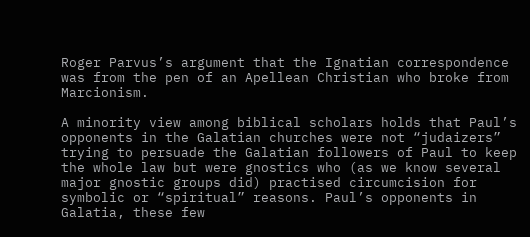Roger Parvus’s argument that the Ignatian correspondence was from the pen of an Apellean Christian who broke from Marcionism.

A minority view among biblical scholars holds that Paul’s opponents in the Galatian churches were not “judaizers” trying to persuade the Galatian followers of Paul to keep the whole law but were gnostics who (as we know several major gnostic groups did) practised circumcision for symbolic or “spiritual” reasons. Paul’s opponents in Galatia, these few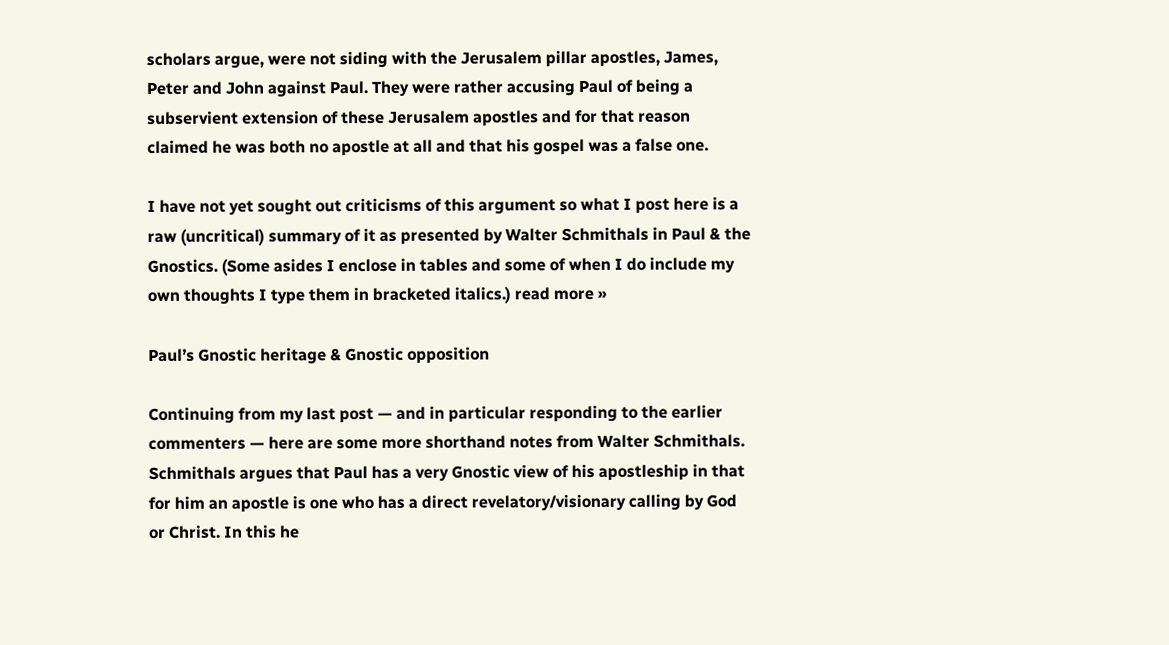scholars argue, were not siding with the Jerusalem pillar apostles, James, Peter and John against Paul. They were rather accusing Paul of being a subservient extension of these Jerusalem apostles and for that reason claimed he was both no apostle at all and that his gospel was a false one.

I have not yet sought out criticisms of this argument so what I post here is a raw (uncritical) summary of it as presented by Walter Schmithals in Paul & the Gnostics. (Some asides I enclose in tables and some of when I do include my own thoughts I type them in bracketed italics.) read more »

Paul’s Gnostic heritage & Gnostic opposition

Continuing from my last post — and in particular responding to the earlier commenters — here are some more shorthand notes from Walter Schmithals. Schmithals argues that Paul has a very Gnostic view of his apostleship in that for him an apostle is one who has a direct revelatory/visionary calling by God or Christ. In this he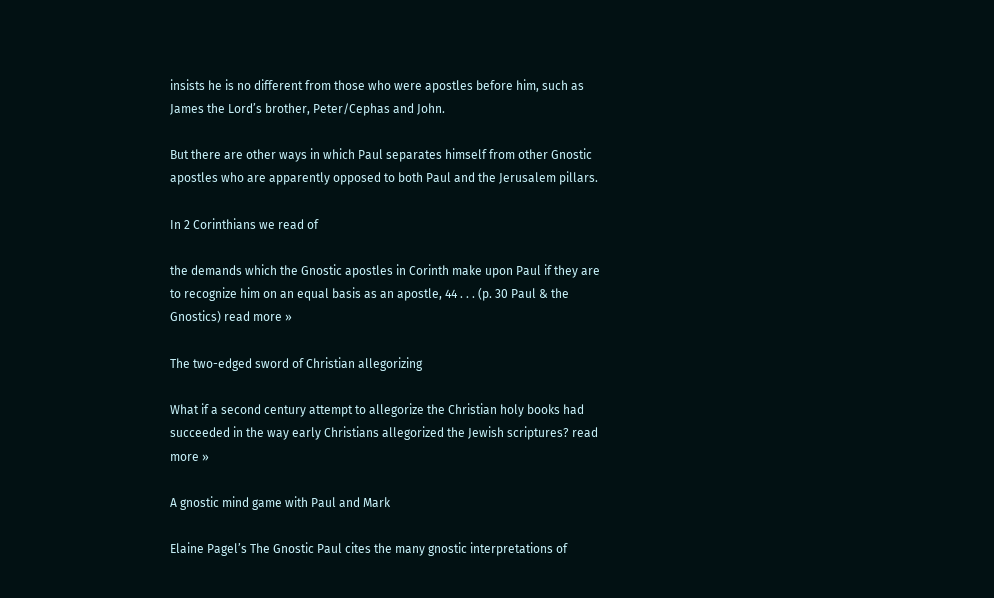insists he is no different from those who were apostles before him, such as James the Lord’s brother, Peter/Cephas and John.

But there are other ways in which Paul separates himself from other Gnostic apostles who are apparently opposed to both Paul and the Jerusalem pillars.

In 2 Corinthians we read of

the demands which the Gnostic apostles in Corinth make upon Paul if they are to recognize him on an equal basis as an apostle, 44 . . . (p. 30 Paul & the Gnostics) read more »

The two-edged sword of Christian allegorizing

What if a second century attempt to allegorize the Christian holy books had succeeded in the way early Christians allegorized the Jewish scriptures? read more »

A gnostic mind game with Paul and Mark

Elaine Pagel’s The Gnostic Paul cites the many gnostic interpretations of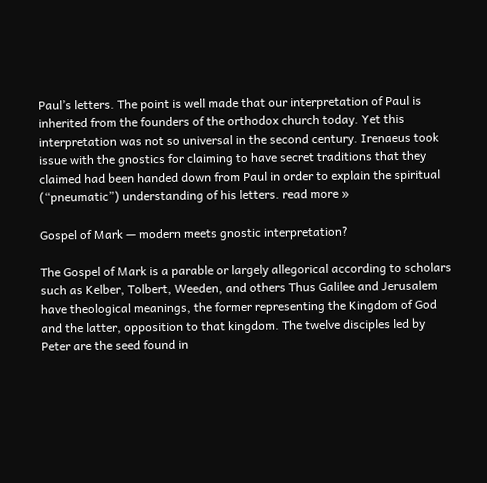Paul’s letters. The point is well made that our interpretation of Paul is inherited from the founders of the orthodox church today. Yet this interpretation was not so universal in the second century. Irenaeus took issue with the gnostics for claiming to have secret traditions that they claimed had been handed down from Paul in order to explain the spiritual (“pneumatic”) understanding of his letters. read more »

Gospel of Mark — modern meets gnostic interpretation?

The Gospel of Mark is a parable or largely allegorical according to scholars such as Kelber, Tolbert, Weeden, and others Thus Galilee and Jerusalem have theological meanings, the former representing the Kingdom of God and the latter, opposition to that kingdom. The twelve disciples led by Peter are the seed found in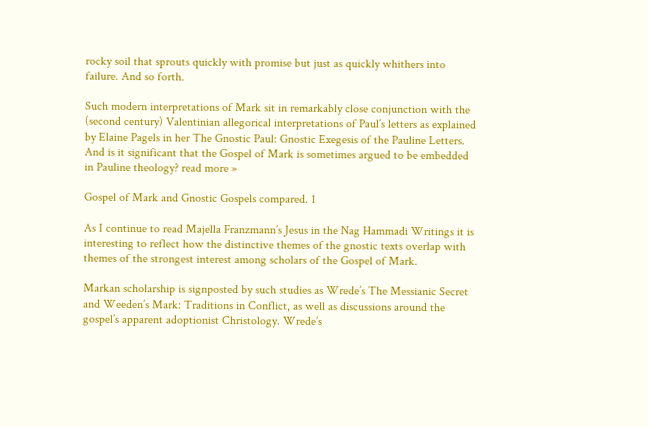rocky soil that sprouts quickly with promise but just as quickly whithers into failure. And so forth.

Such modern interpretations of Mark sit in remarkably close conjunction with the (second century) Valentinian allegorical interpretations of Paul’s letters as explained by Elaine Pagels in her The Gnostic Paul: Gnostic Exegesis of the Pauline Letters. And is it significant that the Gospel of Mark is sometimes argued to be embedded in Pauline theology? read more »

Gospel of Mark and Gnostic Gospels compared. 1

As I continue to read Majella Franzmann’s Jesus in the Nag Hammadi Writings it is interesting to reflect how the distinctive themes of the gnostic texts overlap with themes of the strongest interest among scholars of the Gospel of Mark.

Markan scholarship is signposted by such studies as Wrede’s The Messianic Secret and Weeden’s Mark: Traditions in Conflict, as well as discussions around the gospel’s apparent adoptionist Christology. Wrede’s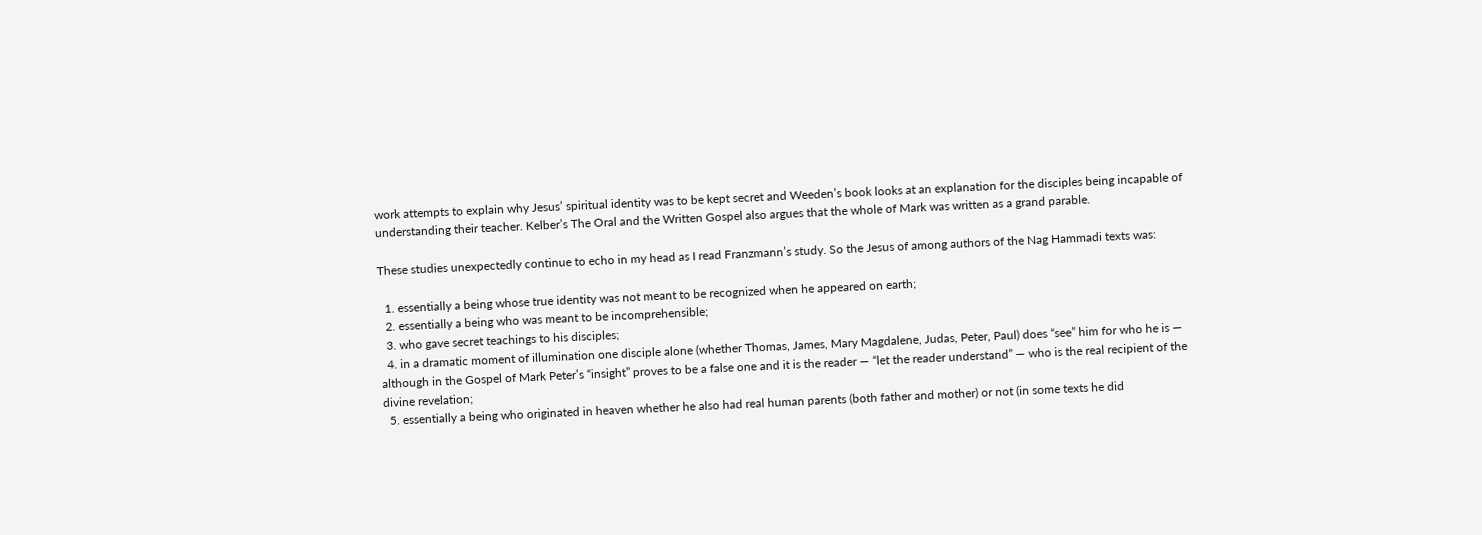work attempts to explain why Jesus’ spiritual identity was to be kept secret and Weeden’s book looks at an explanation for the disciples being incapable of understanding their teacher. Kelber’s The Oral and the Written Gospel also argues that the whole of Mark was written as a grand parable.

These studies unexpectedly continue to echo in my head as I read Franzmann’s study. So the Jesus of among authors of the Nag Hammadi texts was:

  1. essentially a being whose true identity was not meant to be recognized when he appeared on earth;
  2. essentially a being who was meant to be incomprehensible;
  3. who gave secret teachings to his disciples;
  4. in a dramatic moment of illumination one disciple alone (whether Thomas, James, Mary Magdalene, Judas, Peter, Paul) does “see” him for who he is — although in the Gospel of Mark Peter’s “insight” proves to be a false one and it is the reader — “let the reader understand” — who is the real recipient of the divine revelation;
  5. essentially a being who originated in heaven whether he also had real human parents (both father and mother) or not (in some texts he did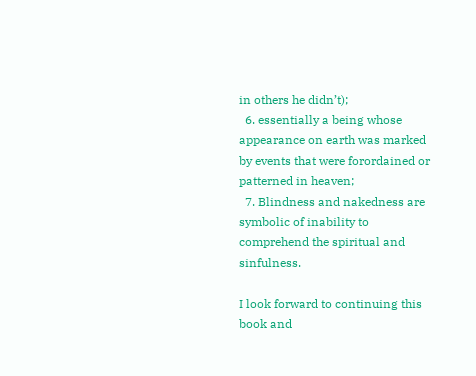in others he didn’t);
  6. essentially a being whose appearance on earth was marked by events that were forordained or patterned in heaven;
  7. Blindness and nakedness are symbolic of inability to comprehend the spiritual and sinfulness.

I look forward to continuing this book and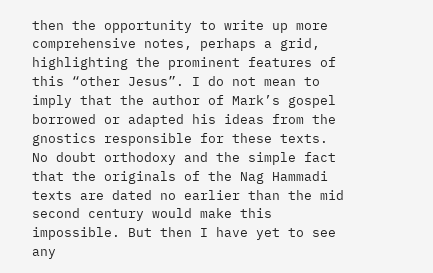then the opportunity to write up more comprehensive notes, perhaps a grid, highlighting the prominent features of this “other Jesus”. I do not mean to imply that the author of Mark’s gospel borrowed or adapted his ideas from the gnostics responsible for these texts. No doubt orthodoxy and the simple fact that the originals of the Nag Hammadi texts are dated no earlier than the mid second century would make this impossible. But then I have yet to see any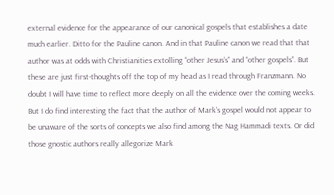external evidence for the appearance of our canonical gospels that establishes a date much earlier. Ditto for the Pauline canon. And in that Pauline canon we read that that author was at odds with Christianities extolling “other Jesus’s” and “other gospels”. But these are just first-thoughts off the top of my head as I read through Franzmann. No doubt I will have time to reflect more deeply on all the evidence over the coming weeks. But I do find interesting the fact that the author of Mark’s gospel would not appear to be unaware of the sorts of concepts we also find among the Nag Hammadi texts. Or did those gnostic authors really allegorize Mark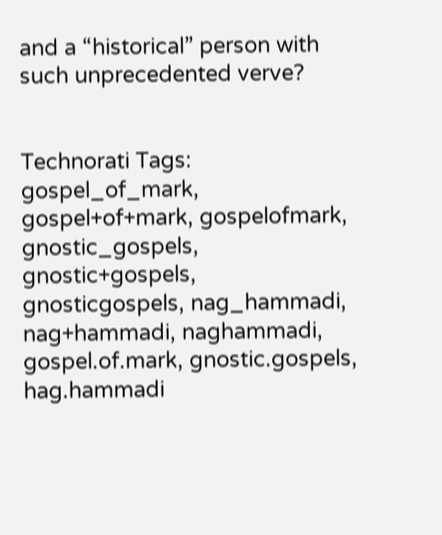and a “historical” person with such unprecedented verve?


Technorati Tags:
gospel_of_mark, gospel+of+mark, gospelofmark, gnostic_gospels, gnostic+gospels, gnosticgospels, nag_hammadi, nag+hammadi, naghammadi, gospel.of.mark, gnostic.gospels, hag.hammadi